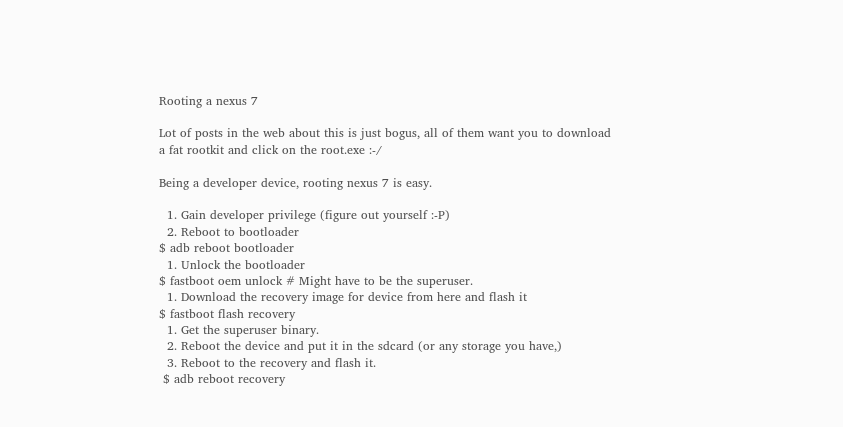Rooting a nexus 7

Lot of posts in the web about this is just bogus, all of them want you to download a fat rootkit and click on the root.exe :-/

Being a developer device, rooting nexus 7 is easy.

  1. Gain developer privilege (figure out yourself :-P)
  2. Reboot to bootloader
$ adb reboot bootloader
  1. Unlock the bootloader
$ fastboot oem unlock # Might have to be the superuser.
  1. Download the recovery image for device from here and flash it
$ fastboot flash recovery
  1. Get the superuser binary.
  2. Reboot the device and put it in the sdcard (or any storage you have,)
  3. Reboot to the recovery and flash it.
 $ adb reboot recovery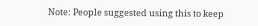Note: People suggested using this to keep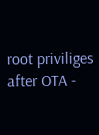root priviliges after OTA -